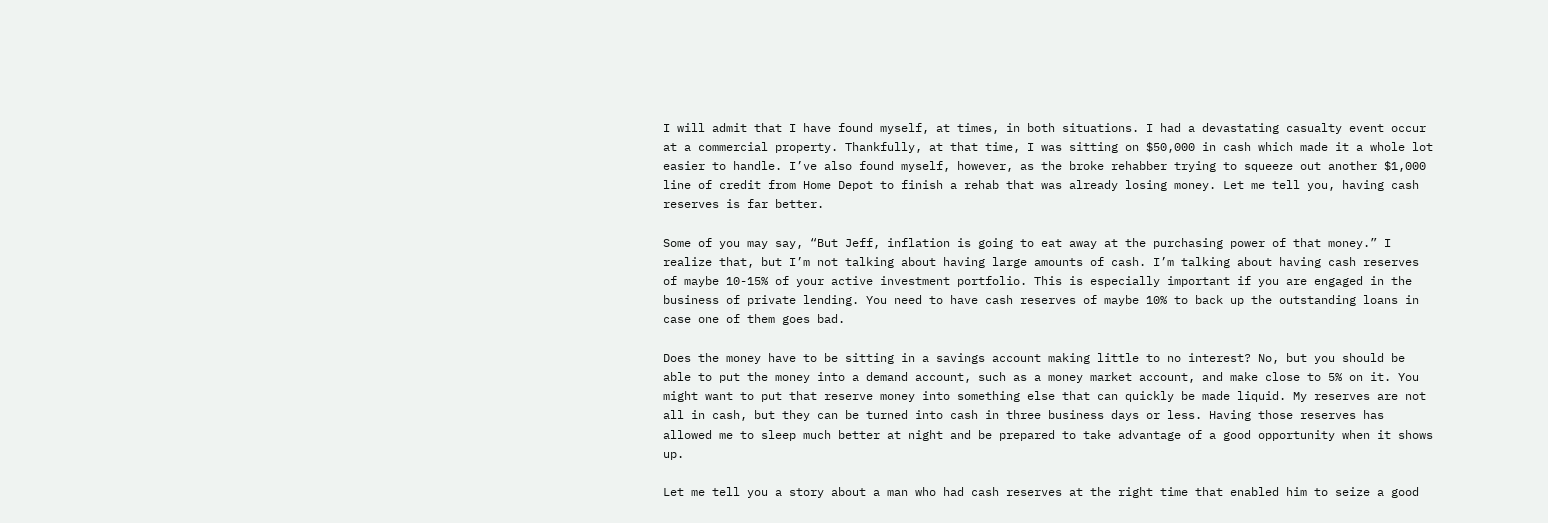I will admit that I have found myself, at times, in both situations. I had a devastating casualty event occur at a commercial property. Thankfully, at that time, I was sitting on $50,000 in cash which made it a whole lot easier to handle. I’ve also found myself, however, as the broke rehabber trying to squeeze out another $1,000 line of credit from Home Depot to finish a rehab that was already losing money. Let me tell you, having cash reserves is far better.

Some of you may say, “But Jeff, inflation is going to eat away at the purchasing power of that money.” I realize that, but I’m not talking about having large amounts of cash. I’m talking about having cash reserves of maybe 10-15% of your active investment portfolio. This is especially important if you are engaged in the business of private lending. You need to have cash reserves of maybe 10% to back up the outstanding loans in case one of them goes bad.

Does the money have to be sitting in a savings account making little to no interest? No, but you should be able to put the money into a demand account, such as a money market account, and make close to 5% on it. You might want to put that reserve money into something else that can quickly be made liquid. My reserves are not all in cash, but they can be turned into cash in three business days or less. Having those reserves has allowed me to sleep much better at night and be prepared to take advantage of a good opportunity when it shows up.

Let me tell you a story about a man who had cash reserves at the right time that enabled him to seize a good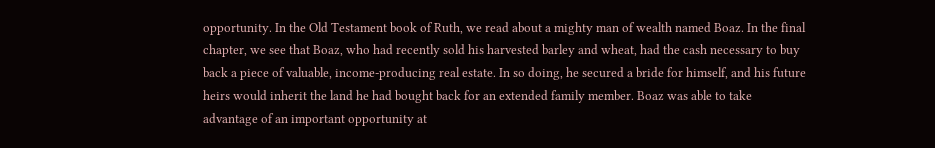opportunity. In the Old Testament book of Ruth, we read about a mighty man of wealth named Boaz. In the final chapter, we see that Boaz, who had recently sold his harvested barley and wheat, had the cash necessary to buy back a piece of valuable, income-producing real estate. In so doing, he secured a bride for himself, and his future heirs would inherit the land he had bought back for an extended family member. Boaz was able to take advantage of an important opportunity at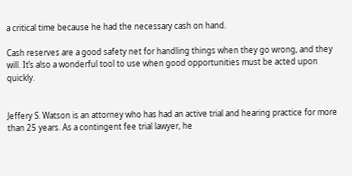a critical time because he had the necessary cash on hand.

Cash reserves are a good safety net for handling things when they go wrong, and they will. It’s also a wonderful tool to use when good opportunities must be acted upon quickly.


Jeffery S. Watson is an attorney who has had an active trial and hearing practice for more than 25 years. As a contingent fee trial lawyer, he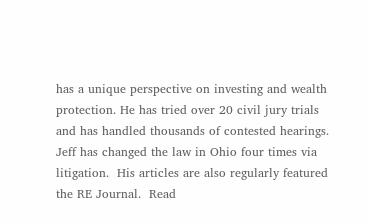has a unique perspective on investing and wealth protection. He has tried over 20 civil jury trials and has handled thousands of contested hearings. Jeff has changed the law in Ohio four times via litigation.  His articles are also regularly featured the RE Journal.  Read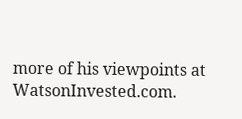more of his viewpoints at WatsonInvested.com.